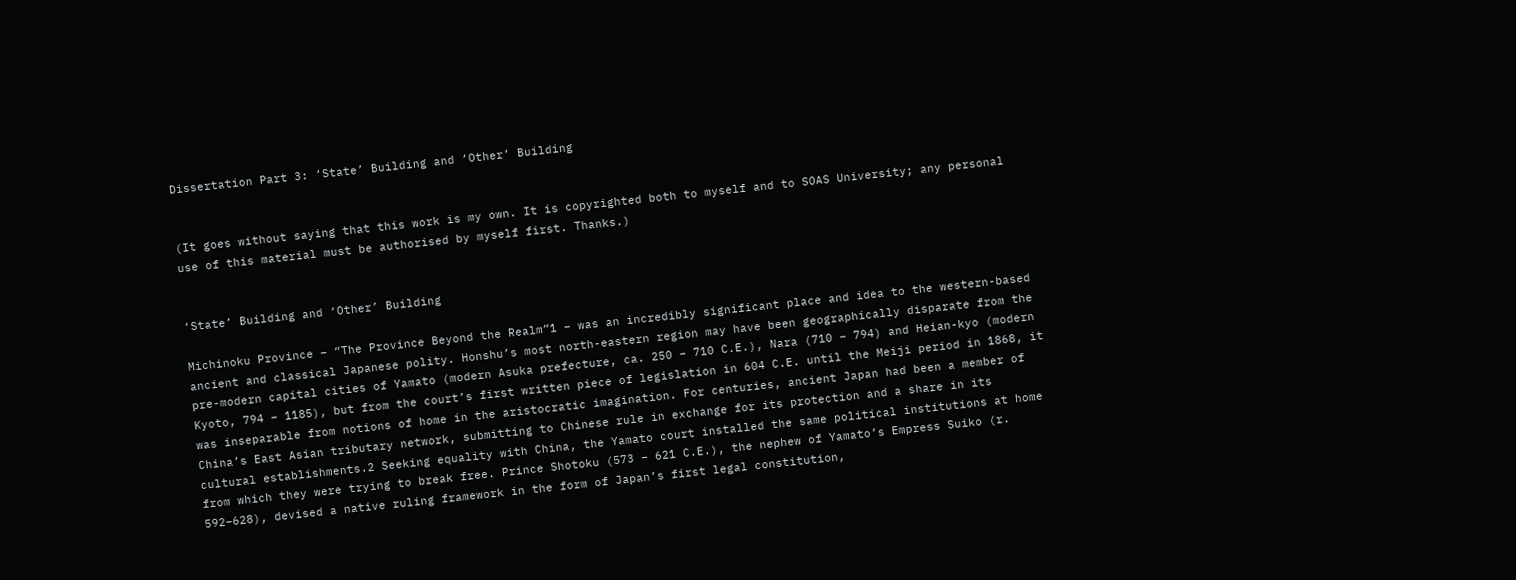Dissertation Part 3: ‘State’ Building and ‘Other’ Building


(It goes without saying that this work is my own. It is copyrighted both to myself and to SOAS University; any personal use of this material must be authorised by myself first. Thanks.)


‘State’ Building and ‘Other’ Building

Michinoku Province – “The Province Beyond the Realm”1 – was an incredibly significant place and idea to the western-based ancient and classical Japanese polity. Honshu’s most north-eastern region may have been geographically disparate from the pre-modern capital cities of Yamato (modern Asuka prefecture, ca. 250 – 710 C.E.), Nara (710 – 794) and Heian-kyo (modern Kyoto, 794 – 1185), but from the court’s first written piece of legislation in 604 C.E. until the Meiji period in 1868, it was inseparable from notions of home in the aristocratic imagination. For centuries, ancient Japan had been a member of China’s East Asian tributary network, submitting to Chinese rule in exchange for its protection and a share in its cultural establishments.2 Seeking equality with China, the Yamato court installed the same political institutions at home from which they were trying to break free. Prince Shotoku (573 – 621 C.E.), the nephew of Yamato’s Empress Suiko (r. 592–628), devised a native ruling framework in the form of Japan’s first legal constitution,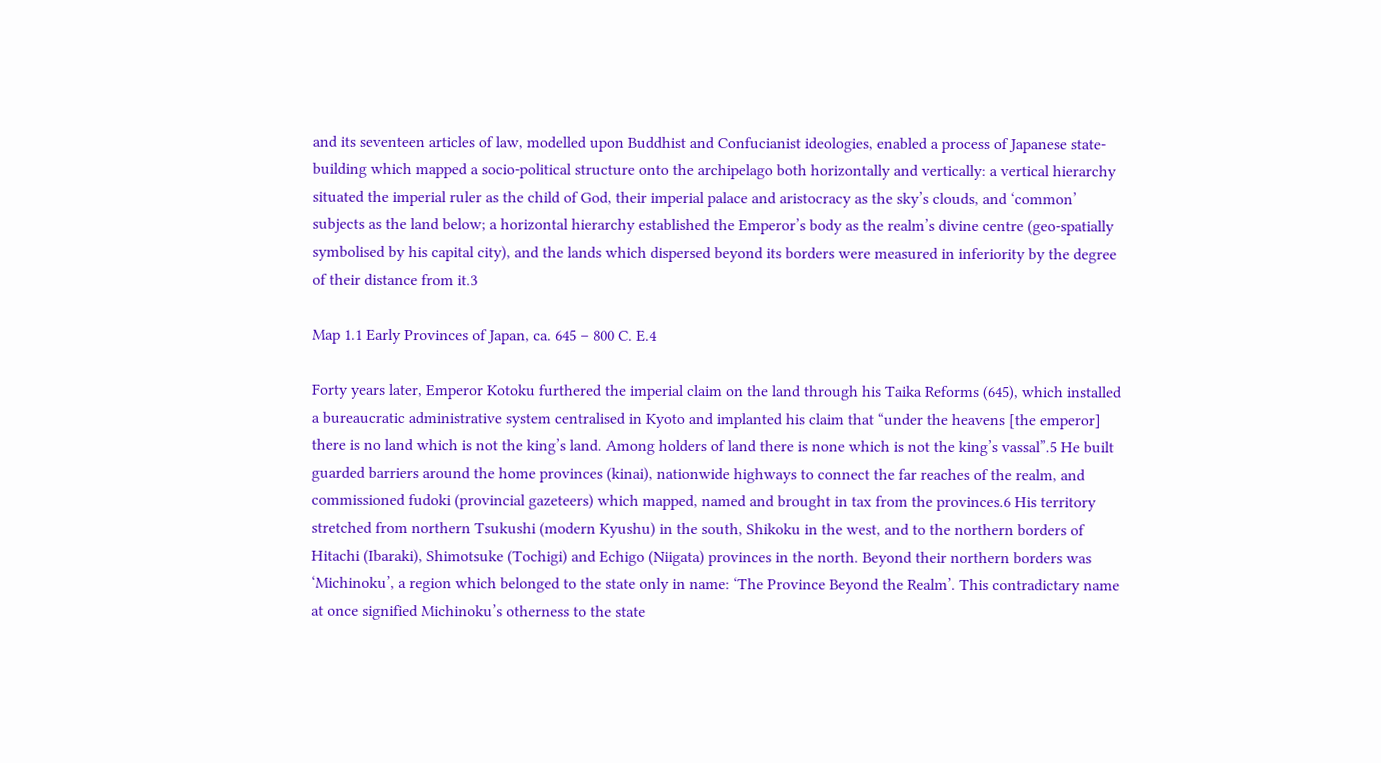and its seventeen articles of law, modelled upon Buddhist and Confucianist ideologies, enabled a process of Japanese state-building which mapped a socio-political structure onto the archipelago both horizontally and vertically: a vertical hierarchy situated the imperial ruler as the child of God, their imperial palace and aristocracy as the sky’s clouds, and ‘common’ subjects as the land below; a horizontal hierarchy established the Emperor’s body as the realm’s divine centre (geo-spatially symbolised by his capital city), and the lands which dispersed beyond its borders were measured in inferiority by the degree of their distance from it.3

Map 1.1 Early Provinces of Japan, ca. 645 – 800 C. E.4

Forty years later, Emperor Kotoku furthered the imperial claim on the land through his Taika Reforms (645), which installed a bureaucratic administrative system centralised in Kyoto and implanted his claim that “under the heavens [the emperor] there is no land which is not the king’s land. Among holders of land there is none which is not the king’s vassal”.5 He built guarded barriers around the home provinces (kinai), nationwide highways to connect the far reaches of the realm, and commissioned fudoki (provincial gazeteers) which mapped, named and brought in tax from the provinces.6 His territory stretched from northern Tsukushi (modern Kyushu) in the south, Shikoku in the west, and to the northern borders of Hitachi (Ibaraki), Shimotsuke (Tochigi) and Echigo (Niigata) provinces in the north. Beyond their northern borders was ‘Michinoku’, a region which belonged to the state only in name: ‘The Province Beyond the Realm’. This contradictary name at once signified Michinoku’s otherness to the state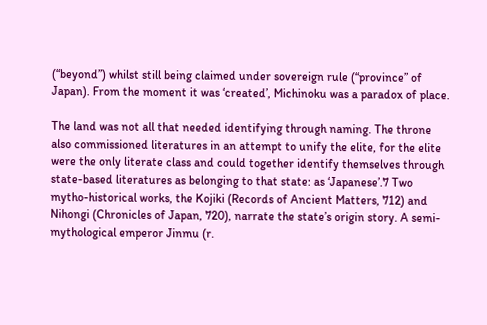(“beyond”) whilst still being claimed under sovereign rule (“province” of Japan). From the moment it was ‘created’, Michinoku was a paradox of place.

The land was not all that needed identifying through naming. The throne also commissioned literatures in an attempt to unify the elite, for the elite were the only literate class and could together identify themselves through state-based literatures as belonging to that state: as ‘Japanese’.7 Two mytho-historical works, the Kojiki (Records of Ancient Matters, 712) and Nihongi (Chronicles of Japan, 720), narrate the state’s origin story. A semi-mythological emperor Jinmu (r.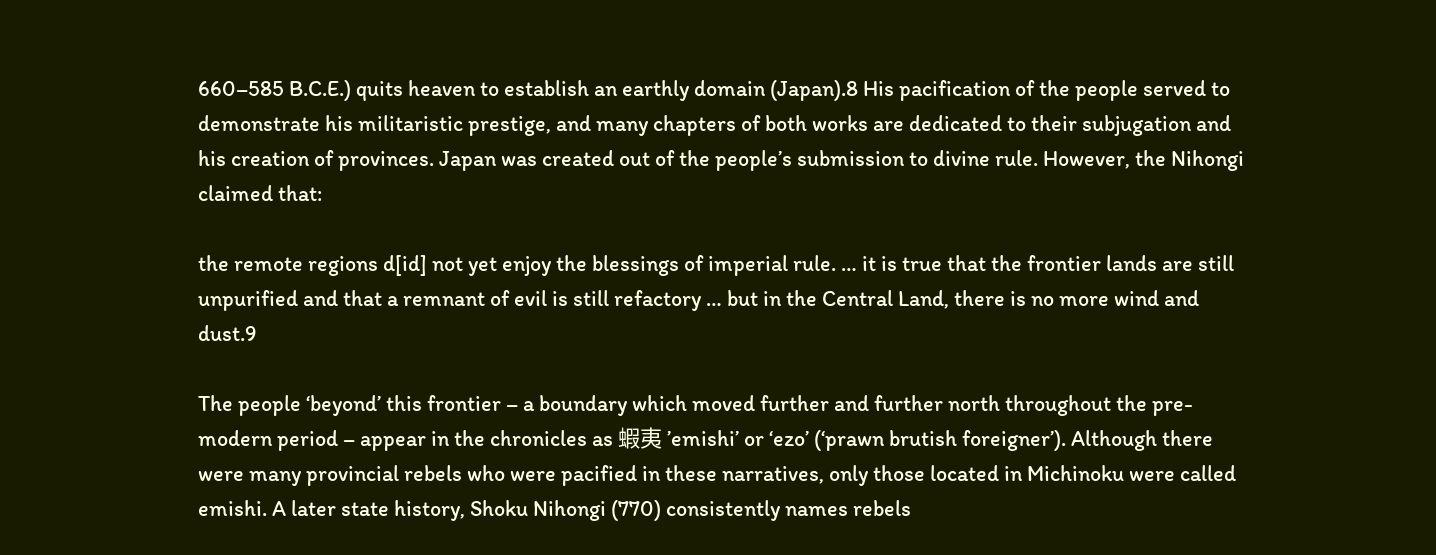660–585 B.C.E.) quits heaven to establish an earthly domain (Japan).8 His pacification of the people served to demonstrate his militaristic prestige, and many chapters of both works are dedicated to their subjugation and his creation of provinces. Japan was created out of the people’s submission to divine rule. However, the Nihongi claimed that:

the remote regions d[id] not yet enjoy the blessings of imperial rule. … it is true that the frontier lands are still unpurified and that a remnant of evil is still refactory … but in the Central Land, there is no more wind and dust.9

The people ‘beyond’ this frontier – a boundary which moved further and further north throughout the pre-modern period – appear in the chronicles as 蝦夷 ’emishi’ or ‘ezo’ (‘prawn brutish foreigner’). Although there were many provincial rebels who were pacified in these narratives, only those located in Michinoku were called emishi. A later state history, Shoku Nihongi (770) consistently names rebels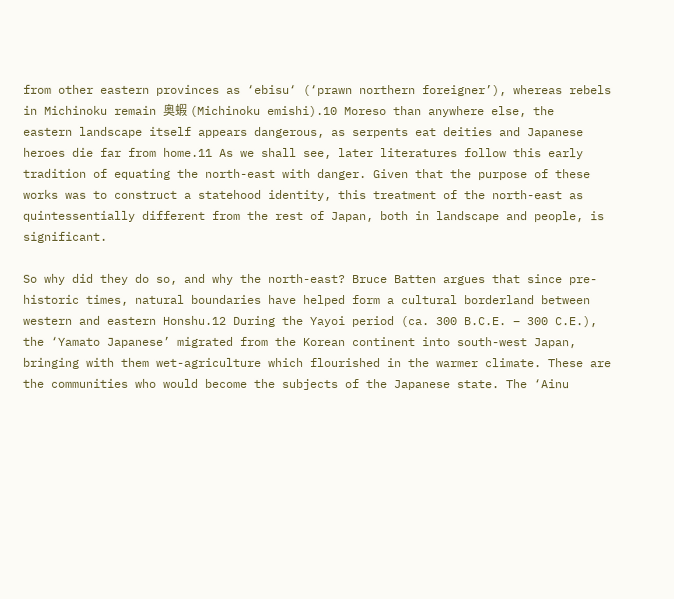from other eastern provinces as ‘ebisu‘ (‘prawn northern foreigner’), whereas rebels in Michinoku remain 奥蝦 (Michinoku emishi).10 Moreso than anywhere else, the eastern landscape itself appears dangerous, as serpents eat deities and Japanese heroes die far from home.11 As we shall see, later literatures follow this early tradition of equating the north-east with danger. Given that the purpose of these works was to construct a statehood identity, this treatment of the north-east as quintessentially different from the rest of Japan, both in landscape and people, is significant.

So why did they do so, and why the north-east? Bruce Batten argues that since pre-historic times, natural boundaries have helped form a cultural borderland between western and eastern Honshu.12 During the Yayoi period (ca. 300 B.C.E. – 300 C.E.), the ‘Yamato Japanese’ migrated from the Korean continent into south-west Japan, bringing with them wet-agriculture which flourished in the warmer climate. These are the communities who would become the subjects of the Japanese state. The ‘Ainu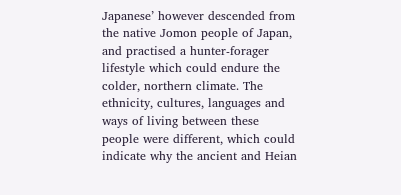Japanese’ however descended from the native Jomon people of Japan, and practised a hunter-forager lifestyle which could endure the colder, northern climate. The ethnicity, cultures, languages and ways of living between these people were different, which could indicate why the ancient and Heian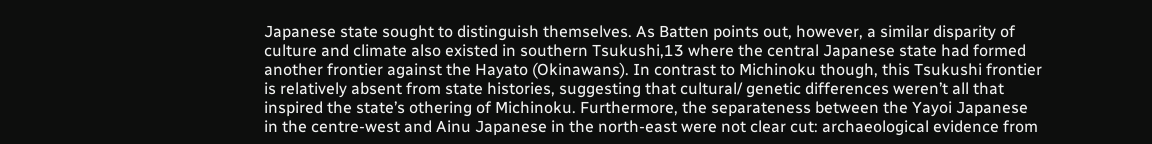Japanese state sought to distinguish themselves. As Batten points out, however, a similar disparity of culture and climate also existed in southern Tsukushi,13 where the central Japanese state had formed another frontier against the Hayato (Okinawans). In contrast to Michinoku though, this Tsukushi frontier is relatively absent from state histories, suggesting that cultural/ genetic differences weren’t all that inspired the state’s othering of Michinoku. Furthermore, the separateness between the Yayoi Japanese in the centre-west and Ainu Japanese in the north-east were not clear cut: archaeological evidence from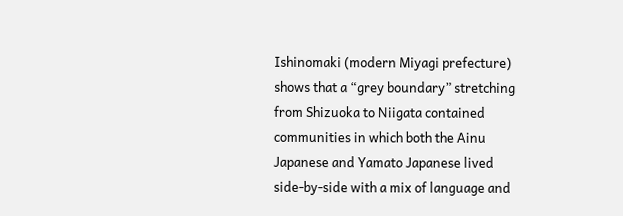Ishinomaki (modern Miyagi prefecture) shows that a “grey boundary” stretching from Shizuoka to Niigata contained communities in which both the Ainu Japanese and Yamato Japanese lived side-by-side with a mix of language and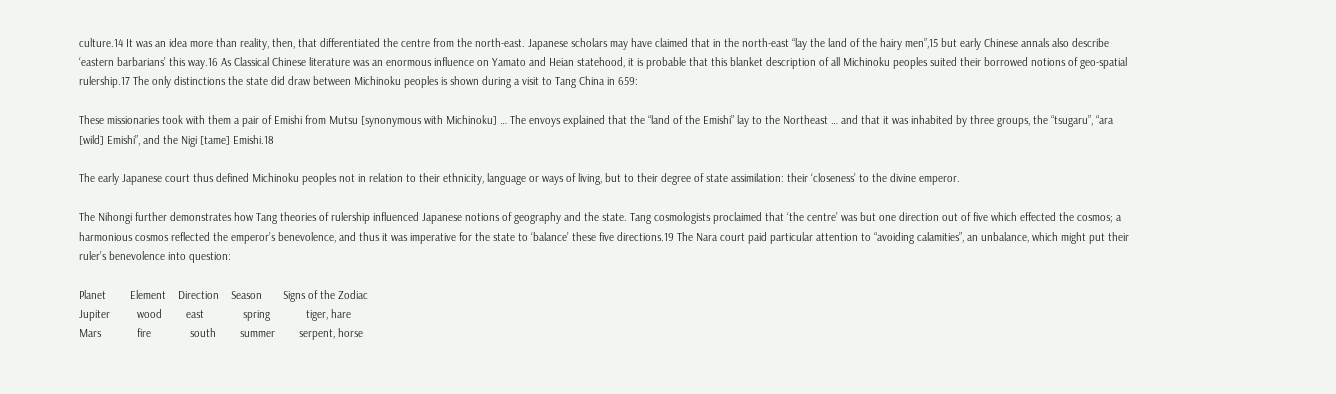culture.14 It was an idea more than reality, then, that differentiated the centre from the north-east. Japanese scholars may have claimed that in the north-east “lay the land of the hairy men”,15 but early Chinese annals also describe ‘eastern barbarians’ this way.16 As Classical Chinese literature was an enormous influence on Yamato and Heian statehood, it is probable that this blanket description of all Michinoku peoples suited their borrowed notions of geo-spatial rulership.17 The only distinctions the state did draw between Michinoku peoples is shown during a visit to Tang China in 659:

These missionaries took with them a pair of Emishi from Mutsu [synonymous with Michinoku] … The envoys explained that the “land of the Emishi” lay to the Northeast … and that it was inhabited by three groups, the “tsugaru”, “ara [wild] Emishi”, and the Nigi [tame] Emishi.18

The early Japanese court thus defined Michinoku peoples not in relation to their ethnicity, language or ways of living, but to their degree of state assimilation: their ‘closeness’ to the divine emperor.

The Nihongi further demonstrates how Tang theories of rulership influenced Japanese notions of geography and the state. Tang cosmologists proclaimed that ‘the centre’ was but one direction out of five which effected the cosmos; a harmonious cosmos reflected the emperor’s benevolence, and thus it was imperative for the state to ‘balance’ these five directions.19 The Nara court paid particular attention to “avoiding calamities”, an unbalance, which might put their ruler’s benevolence into question:

Planet        Element    Direction    Season       Signs of the Zodiac
Jupiter         wood        east             spring            tiger, hare
Mars            fire             south        summer        serpent, horse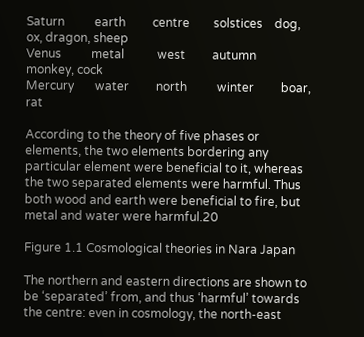Saturn          earth         centre        solstices    dog, ox, dragon, sheep
Venus          metal           west         autumn        monkey, cock
Mercury       water         north          winter         boar, rat

According to the theory of five phases or elements, the two elements bordering any particular element were beneficial to it, whereas the two separated elements were harmful. Thus both wood and earth were beneficial to fire, but metal and water were harmful.20

Figure 1.1 Cosmological theories in Nara Japan

The northern and eastern directions are shown to be ‘separated’ from, and thus ‘harmful’ towards the centre: even in cosmology, the north-east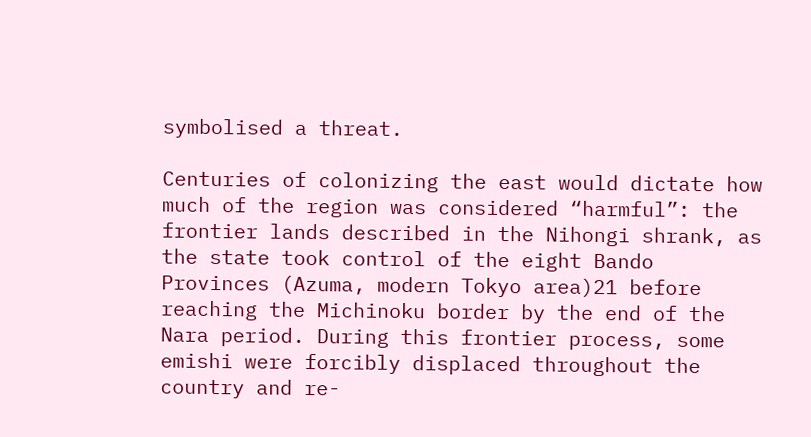symbolised a threat.

Centuries of colonizing the east would dictate how much of the region was considered “harmful”: the frontier lands described in the Nihongi shrank, as the state took control of the eight Bando Provinces (Azuma, modern Tokyo area)21 before reaching the Michinoku border by the end of the Nara period. During this frontier process, some emishi were forcibly displaced throughout the country and re-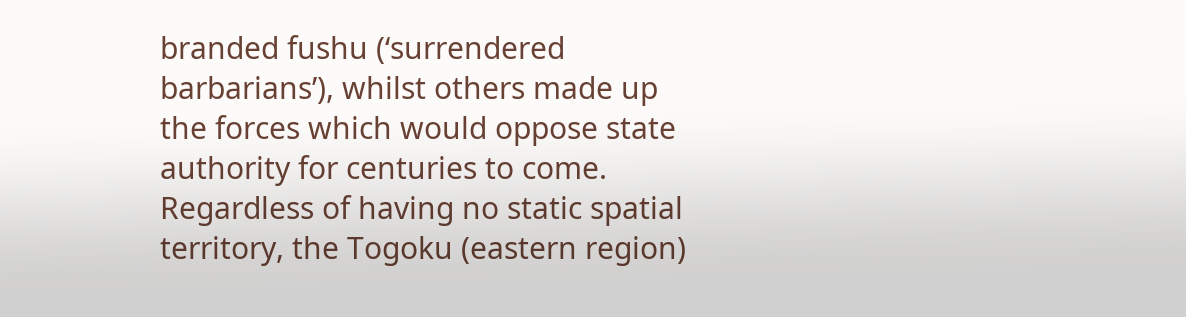branded fushu (‘surrendered barbarians’), whilst others made up the forces which would oppose state authority for centuries to come. Regardless of having no static spatial territory, the Togoku (eastern region)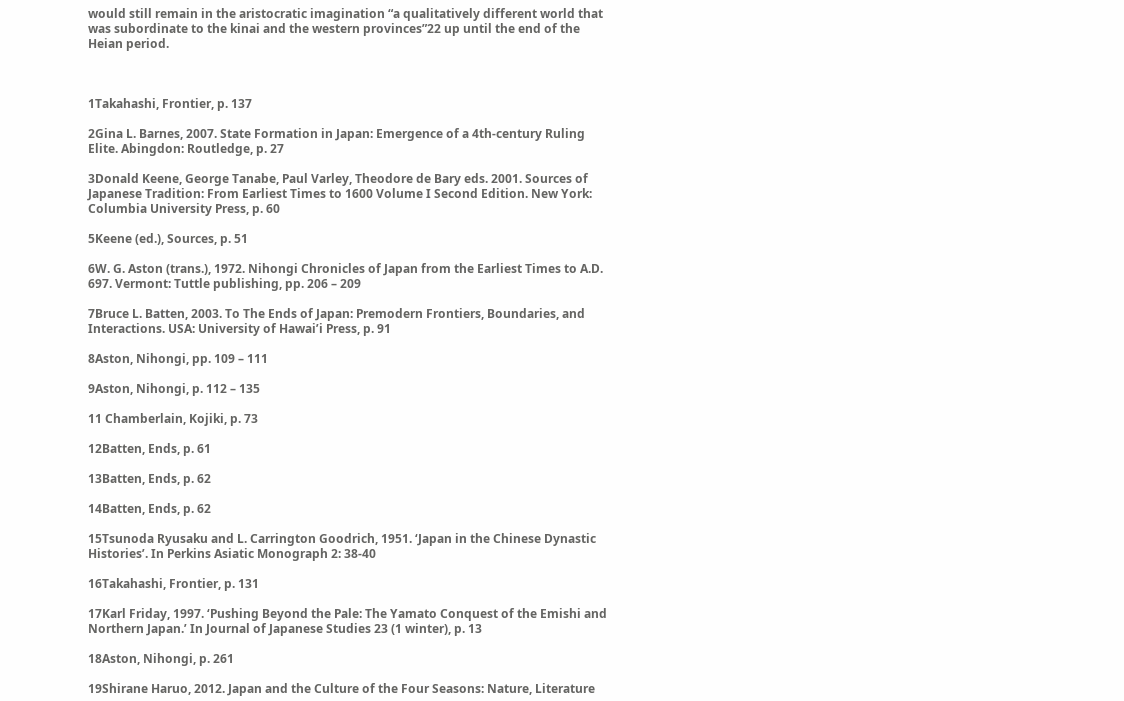would still remain in the aristocratic imagination “a qualitatively different world that was subordinate to the kinai and the western provinces”22 up until the end of the Heian period.



1Takahashi, Frontier, p. 137

2Gina L. Barnes, 2007. State Formation in Japan: Emergence of a 4th-century Ruling Elite. Abingdon: Routledge, p. 27

3Donald Keene, George Tanabe, Paul Varley, Theodore de Bary eds. 2001. Sources of Japanese Tradition: From Earliest Times to 1600 Volume I Second Edition. New York: Columbia University Press, p. 60

5Keene (ed.), Sources, p. 51

6W. G. Aston (trans.), 1972. Nihongi Chronicles of Japan from the Earliest Times to A.D. 697. Vermont: Tuttle publishing, pp. 206 – 209

7Bruce L. Batten, 2003. To The Ends of Japan: Premodern Frontiers, Boundaries, and Interactions. USA: University of Hawai’i Press, p. 91

8Aston, Nihongi, pp. 109 – 111

9Aston, Nihongi, p. 112 – 135

11 Chamberlain, Kojiki, p. 73

12Batten, Ends, p. 61

13Batten, Ends, p. 62

14Batten, Ends, p. 62

15Tsunoda Ryusaku and L. Carrington Goodrich, 1951. ‘Japan in the Chinese Dynastic Histories’. In Perkins Asiatic Monograph 2: 38-40

16Takahashi, Frontier, p. 131

17Karl Friday, 1997. ‘Pushing Beyond the Pale: The Yamato Conquest of the Emishi and Northern Japan.’ In Journal of Japanese Studies 23 (1 winter), p. 13

18Aston, Nihongi, p. 261

19Shirane Haruo, 2012. Japan and the Culture of the Four Seasons: Nature, Literature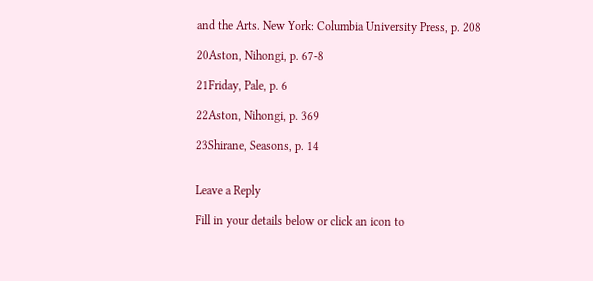and the Arts. New York: Columbia University Press, p. 208

20Aston, Nihongi, p. 67-8

21Friday, Pale, p. 6

22Aston, Nihongi, p. 369

23Shirane, Seasons, p. 14


Leave a Reply

Fill in your details below or click an icon to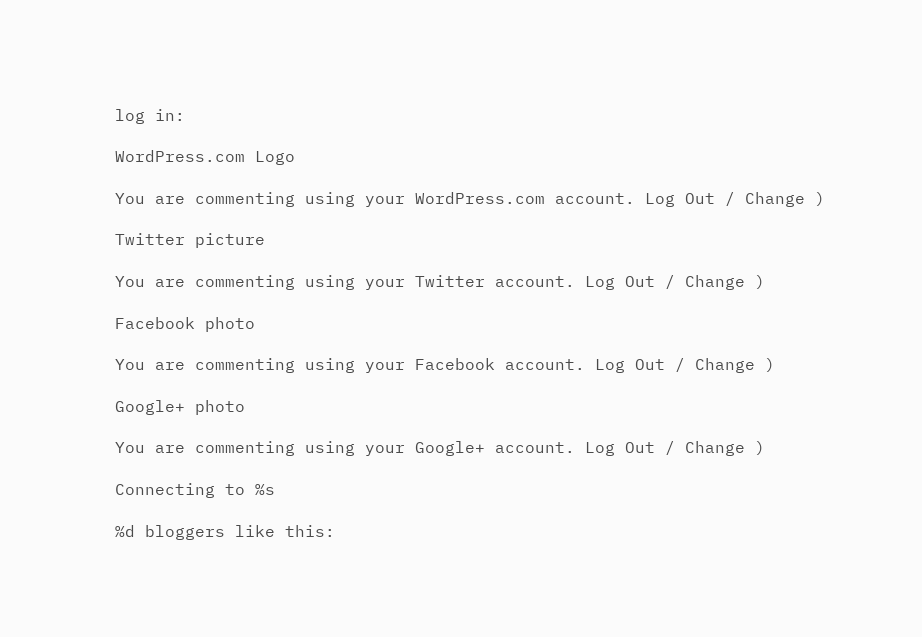log in:

WordPress.com Logo

You are commenting using your WordPress.com account. Log Out / Change )

Twitter picture

You are commenting using your Twitter account. Log Out / Change )

Facebook photo

You are commenting using your Facebook account. Log Out / Change )

Google+ photo

You are commenting using your Google+ account. Log Out / Change )

Connecting to %s

%d bloggers like this: